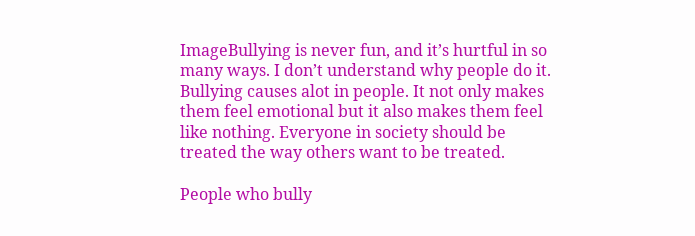ImageBullying is never fun, and it’s hurtful in so many ways. I don’t understand why people do it. Bullying causes alot in people. It not only makes them feel emotional but it also makes them feel like nothing. Everyone in society should be treated the way others want to be treated.

People who bully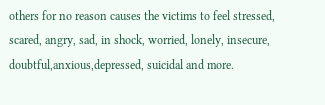others for no reason causes the victims to feel stressed, scared, angry, sad, in shock, worried, lonely, insecure, doubtful,anxious,depressed, suicidal and more.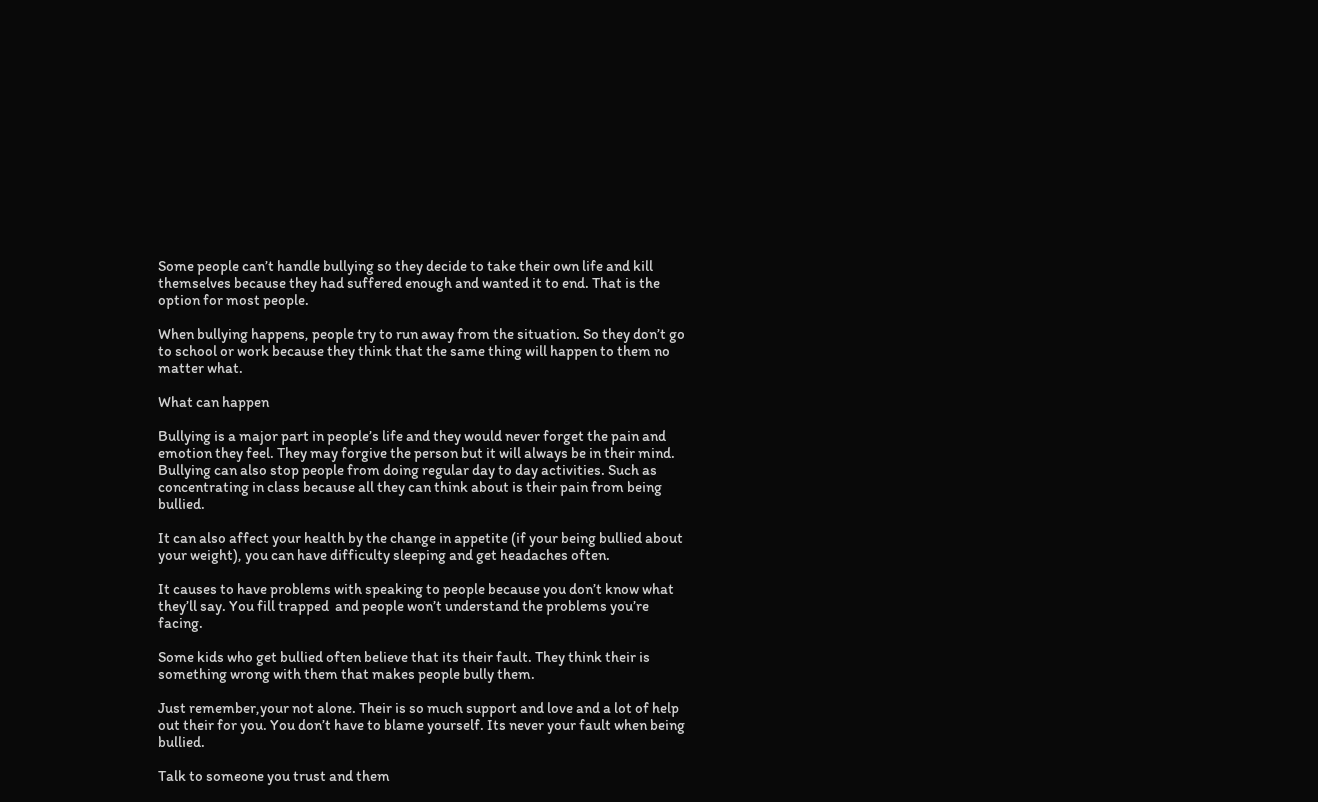Some people can’t handle bullying so they decide to take their own life and kill themselves because they had suffered enough and wanted it to end. That is the option for most people.

When bullying happens, people try to run away from the situation. So they don’t go to school or work because they think that the same thing will happen to them no matter what.

What can happen

Bullying is a major part in people’s life and they would never forget the pain and emotion they feel. They may forgive the person but it will always be in their mind.  Bullying can also stop people from doing regular day to day activities. Such as concentrating in class because all they can think about is their pain from being bullied.

It can also affect your health by the change in appetite (if your being bullied about your weight), you can have difficulty sleeping and get headaches often.

It causes to have problems with speaking to people because you don’t know what they’ll say. You fill trapped  and people won’t understand the problems you’re facing.

Some kids who get bullied often believe that its their fault. They think their is something wrong with them that makes people bully them.

Just remember,your not alone. Their is so much support and love and a lot of help out their for you. You don’t have to blame yourself. Its never your fault when being bullied.

Talk to someone you trust and them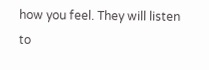how you feel. They will listen to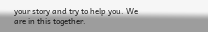your story and try to help you. We are in this together.